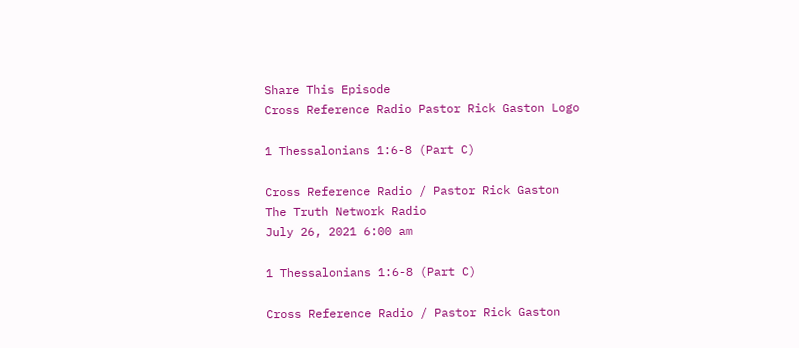Share This Episode
Cross Reference Radio Pastor Rick Gaston Logo

1 Thessalonians 1:6-8 (Part C)

Cross Reference Radio / Pastor Rick Gaston
The Truth Network Radio
July 26, 2021 6:00 am

1 Thessalonians 1:6-8 (Part C)

Cross Reference Radio / Pastor Rick Gaston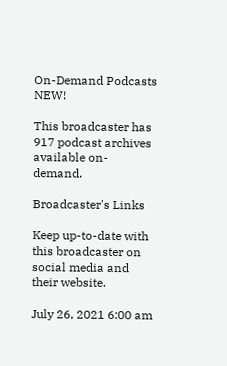On-Demand Podcasts NEW!

This broadcaster has 917 podcast archives available on-demand.

Broadcaster's Links

Keep up-to-date with this broadcaster on social media and their website.

July 26, 2021 6:00 am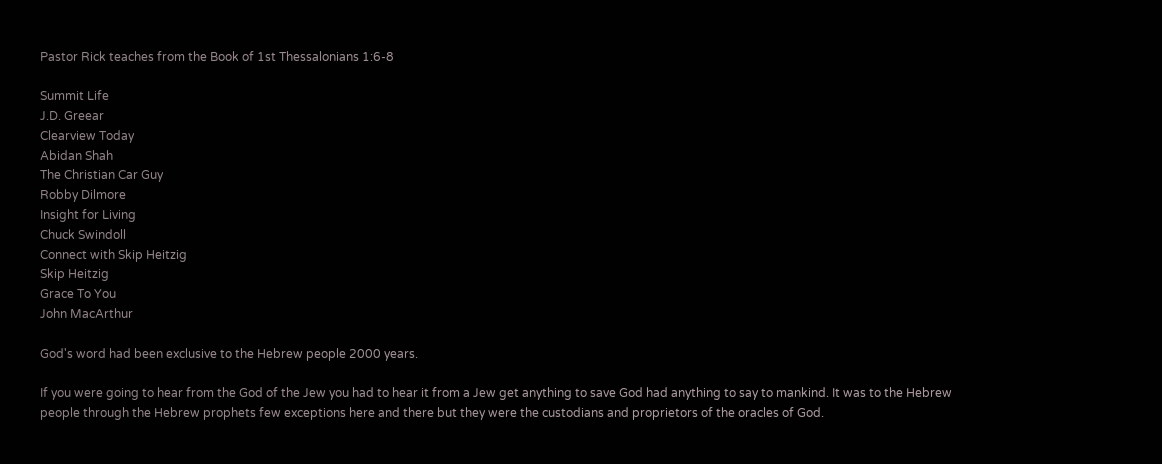Pastor Rick teaches from the Book of 1st Thessalonians 1:6-8

Summit Life
J.D. Greear
Clearview Today
Abidan Shah
The Christian Car Guy
Robby Dilmore
Insight for Living
Chuck Swindoll
Connect with Skip Heitzig
Skip Heitzig
Grace To You
John MacArthur

God's word had been exclusive to the Hebrew people 2000 years.

If you were going to hear from the God of the Jew you had to hear it from a Jew get anything to save God had anything to say to mankind. It was to the Hebrew people through the Hebrew prophets few exceptions here and there but they were the custodians and proprietors of the oracles of God.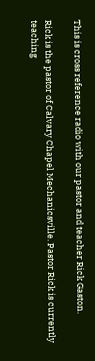This is cross reference radio with our pastor and teacher Rick Gaston.

Rick is the pastor of Calvary Chapel Mechanicsville. Pastor Rick is currently teaching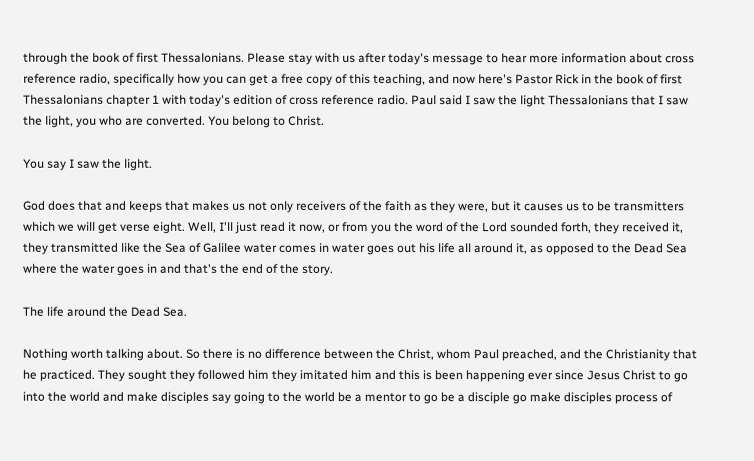through the book of first Thessalonians. Please stay with us after today's message to hear more information about cross reference radio, specifically how you can get a free copy of this teaching, and now here's Pastor Rick in the book of first Thessalonians chapter 1 with today's edition of cross reference radio. Paul said I saw the light Thessalonians that I saw the light, you who are converted. You belong to Christ.

You say I saw the light.

God does that and keeps that makes us not only receivers of the faith as they were, but it causes us to be transmitters which we will get verse eight. Well, I'll just read it now, or from you the word of the Lord sounded forth, they received it, they transmitted like the Sea of Galilee water comes in water goes out his life all around it, as opposed to the Dead Sea where the water goes in and that's the end of the story.

The life around the Dead Sea.

Nothing worth talking about. So there is no difference between the Christ, whom Paul preached, and the Christianity that he practiced. They sought they followed him they imitated him and this is been happening ever since Jesus Christ to go into the world and make disciples say going to the world be a mentor to go be a disciple go make disciples process of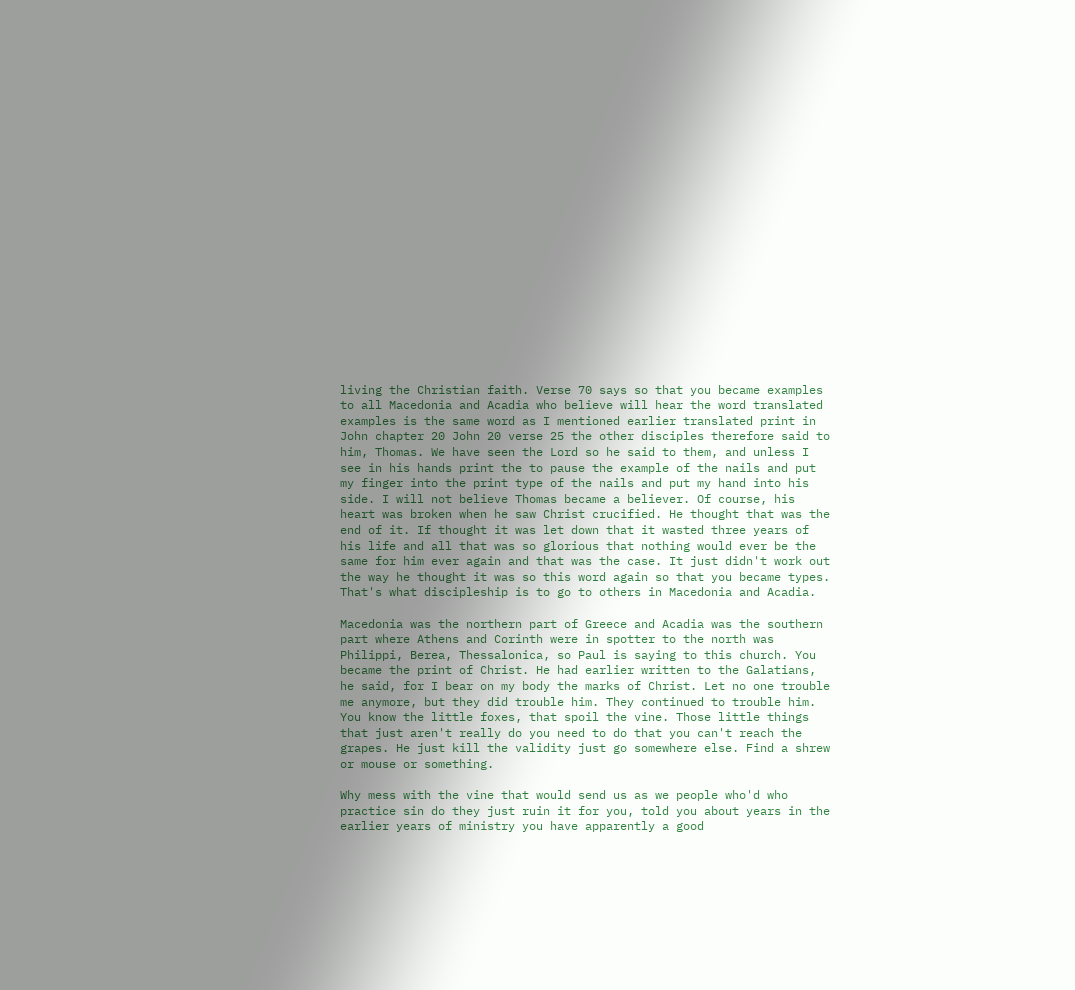living the Christian faith. Verse 70 says so that you became examples to all Macedonia and Acadia who believe will hear the word translated examples is the same word as I mentioned earlier translated print in John chapter 20 John 20 verse 25 the other disciples therefore said to him, Thomas. We have seen the Lord so he said to them, and unless I see in his hands print the to pause the example of the nails and put my finger into the print type of the nails and put my hand into his side. I will not believe Thomas became a believer. Of course, his heart was broken when he saw Christ crucified. He thought that was the end of it. If thought it was let down that it wasted three years of his life and all that was so glorious that nothing would ever be the same for him ever again and that was the case. It just didn't work out the way he thought it was so this word again so that you became types. That's what discipleship is to go to others in Macedonia and Acadia.

Macedonia was the northern part of Greece and Acadia was the southern part where Athens and Corinth were in spotter to the north was Philippi, Berea, Thessalonica, so Paul is saying to this church. You became the print of Christ. He had earlier written to the Galatians, he said, for I bear on my body the marks of Christ. Let no one trouble me anymore, but they did trouble him. They continued to trouble him. You know the little foxes, that spoil the vine. Those little things that just aren't really do you need to do that you can't reach the grapes. He just kill the validity just go somewhere else. Find a shrew or mouse or something.

Why mess with the vine that would send us as we people who'd who practice sin do they just ruin it for you, told you about years in the earlier years of ministry you have apparently a good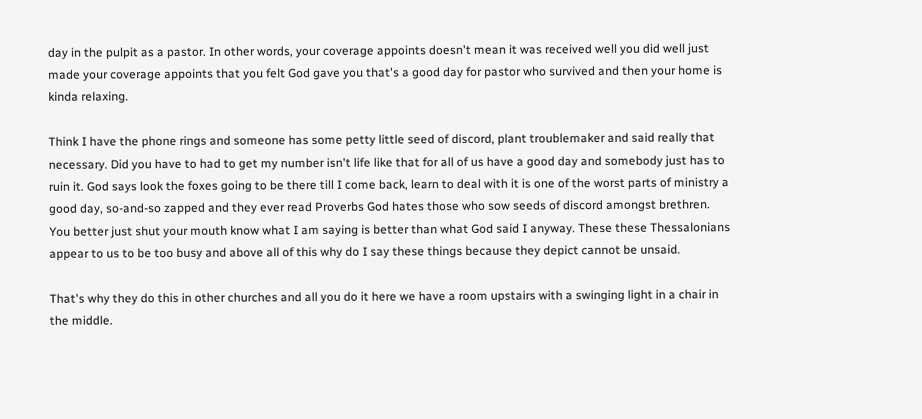day in the pulpit as a pastor. In other words, your coverage appoints doesn't mean it was received well you did well just made your coverage appoints that you felt God gave you that's a good day for pastor who survived and then your home is kinda relaxing.

Think I have the phone rings and someone has some petty little seed of discord, plant troublemaker and said really that necessary. Did you have to had to get my number isn't life like that for all of us have a good day and somebody just has to ruin it. God says look the foxes going to be there till I come back, learn to deal with it is one of the worst parts of ministry a good day, so-and-so zapped and they ever read Proverbs God hates those who sow seeds of discord amongst brethren. You better just shut your mouth know what I am saying is better than what God said I anyway. These these Thessalonians appear to us to be too busy and above all of this why do I say these things because they depict cannot be unsaid.

That's why they do this in other churches and all you do it here we have a room upstairs with a swinging light in a chair in the middle.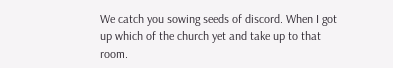We catch you sowing seeds of discord. When I got up which of the church yet and take up to that room.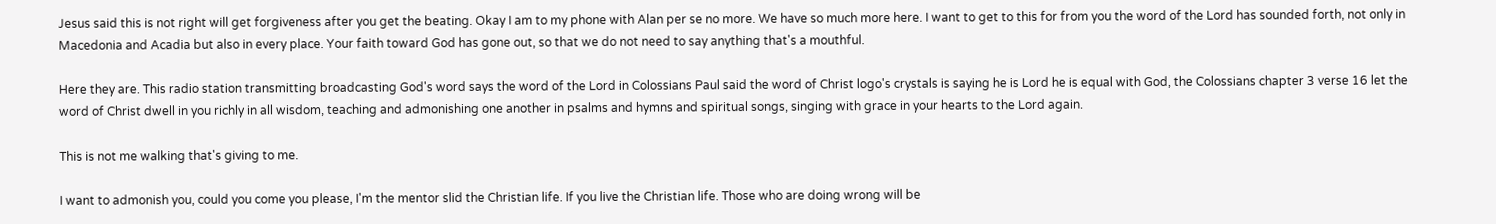Jesus said this is not right will get forgiveness after you get the beating. Okay I am to my phone with Alan per se no more. We have so much more here. I want to get to this for from you the word of the Lord has sounded forth, not only in Macedonia and Acadia but also in every place. Your faith toward God has gone out, so that we do not need to say anything that's a mouthful.

Here they are. This radio station transmitting broadcasting God's word says the word of the Lord in Colossians Paul said the word of Christ logo's crystals is saying he is Lord he is equal with God, the Colossians chapter 3 verse 16 let the word of Christ dwell in you richly in all wisdom, teaching and admonishing one another in psalms and hymns and spiritual songs, singing with grace in your hearts to the Lord again.

This is not me walking that's giving to me.

I want to admonish you, could you come you please, I'm the mentor slid the Christian life. If you live the Christian life. Those who are doing wrong will be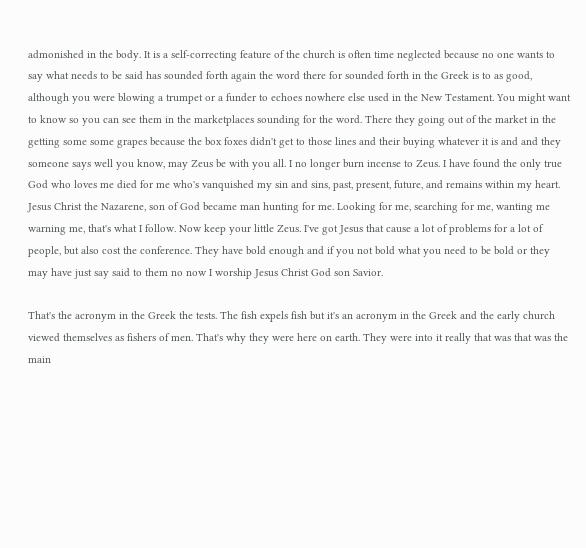admonished in the body. It is a self-correcting feature of the church is often time neglected because no one wants to say what needs to be said has sounded forth again the word there for sounded forth in the Greek is to as good, although you were blowing a trumpet or a funder to echoes nowhere else used in the New Testament. You might want to know so you can see them in the marketplaces sounding for the word. There they going out of the market in the getting some some grapes because the box foxes didn't get to those lines and their buying whatever it is and and they someone says well you know, may Zeus be with you all. I no longer burn incense to Zeus. I have found the only true God who loves me died for me who's vanquished my sin and sins, past, present, future, and remains within my heart. Jesus Christ the Nazarene, son of God became man hunting for me. Looking for me, searching for me, wanting me warning me, that's what I follow. Now keep your little Zeus. I've got Jesus that cause a lot of problems for a lot of people, but also cost the conference. They have bold enough and if you not bold what you need to be bold or they may have just say said to them no now I worship Jesus Christ God son Savior.

That's the acronym in the Greek the tests. The fish expels fish but it's an acronym in the Greek and the early church viewed themselves as fishers of men. That's why they were here on earth. They were into it really that was that was the main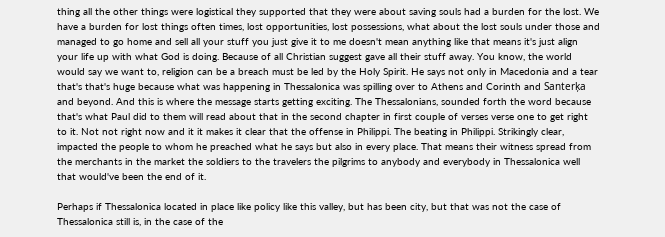thing all the other things were logistical they supported that they were about saving souls had a burden for the lost. We have a burden for lost things often times, lost opportunities, lost possessions, what about the lost souls under those and managed to go home and sell all your stuff you just give it to me doesn't mean anything like that means it's just align your life up with what God is doing. Because of all Christian suggest gave all their stuff away. You know, the world would say we want to, religion can be a breach must be led by the Holy Spirit. He says not only in Macedonia and a tear that's that's huge because what was happening in Thessalonica was spilling over to Athens and Corinth and Santerķa and beyond. And this is where the message starts getting exciting. The Thessalonians, sounded forth the word because that's what Paul did to them will read about that in the second chapter in first couple of verses verse one to get right to it. Not not right now and it it makes it clear that the offense in Philippi. The beating in Philippi. Strikingly clear, impacted the people to whom he preached what he says but also in every place. That means their witness spread from the merchants in the market the soldiers to the travelers the pilgrims to anybody and everybody in Thessalonica well that would've been the end of it.

Perhaps if Thessalonica located in place like policy like this valley, but has been city, but that was not the case of Thessalonica still is, in the case of the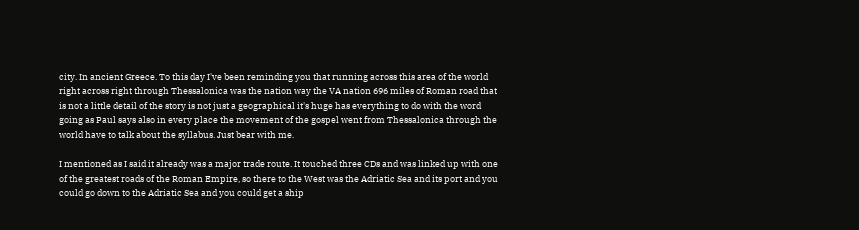city. In ancient Greece. To this day I've been reminding you that running across this area of the world right across right through Thessalonica was the nation way the VA nation 696 miles of Roman road that is not a little detail of the story is not just a geographical it's huge has everything to do with the word going as Paul says also in every place the movement of the gospel went from Thessalonica through the world have to talk about the syllabus. Just bear with me.

I mentioned as I said it already was a major trade route. It touched three CDs and was linked up with one of the greatest roads of the Roman Empire, so there to the West was the Adriatic Sea and its port and you could go down to the Adriatic Sea and you could get a ship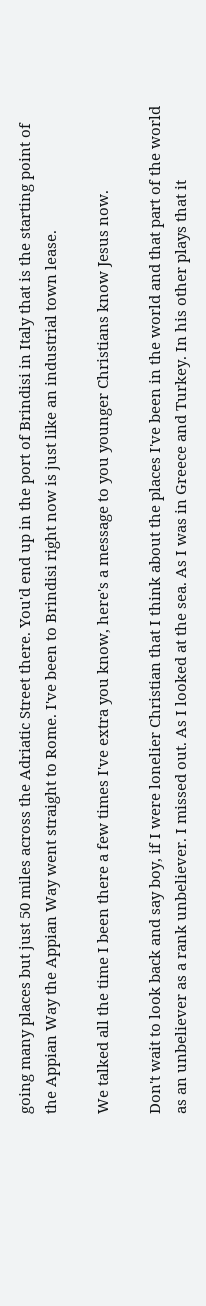going many places but just 50 miles across the Adriatic Street there. You'd end up in the port of Brindisi in Italy that is the starting point of the Appian Way the Appian Way went straight to Rome. I've been to Brindisi right now is just like an industrial town lease.

We talked all the time I been there a few times I've extra you know, here's a message to you younger Christians know Jesus now.

Don't wait to look back and say boy, if I were lonelier Christian that I think about the places I've been in the world and that part of the world as an unbeliever as a rank unbeliever. I missed out. As I looked at the sea. As I was in Greece and Turkey. In his other plays that it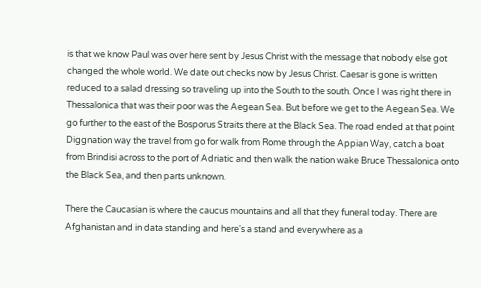is that we know Paul was over here sent by Jesus Christ with the message that nobody else got changed the whole world. We date out checks now by Jesus Christ. Caesar is gone is written reduced to a salad dressing so traveling up into the South to the south. Once I was right there in Thessalonica that was their poor was the Aegean Sea. But before we get to the Aegean Sea. We go further to the east of the Bosporus Straits there at the Black Sea. The road ended at that point Diggnation way the travel from go for walk from Rome through the Appian Way, catch a boat from Brindisi across to the port of Adriatic and then walk the nation wake Bruce Thessalonica onto the Black Sea, and then parts unknown.

There the Caucasian is where the caucus mountains and all that they funeral today. There are Afghanistan and in data standing and here's a stand and everywhere as a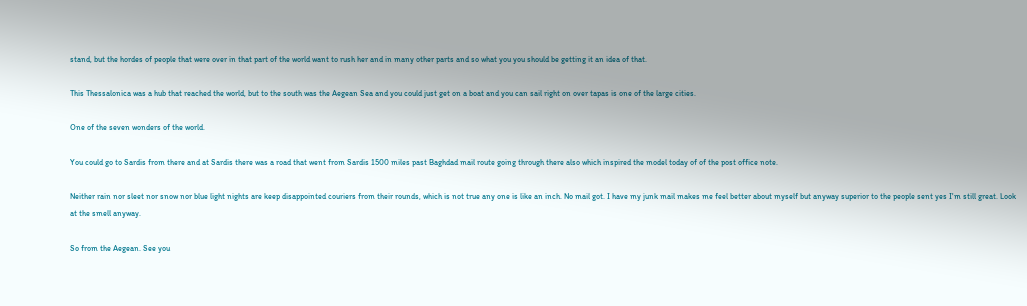stand, but the hordes of people that were over in that part of the world want to rush her and in many other parts and so what you you should be getting it an idea of that.

This Thessalonica was a hub that reached the world, but to the south was the Aegean Sea and you could just get on a boat and you can sail right on over tapas is one of the large cities.

One of the seven wonders of the world.

You could go to Sardis from there and at Sardis there was a road that went from Sardis 1500 miles past Baghdad mail route going through there also which inspired the model today of of the post office note.

Neither rain nor sleet nor snow nor blue light nights are keep disappointed couriers from their rounds, which is not true any one is like an inch. No mail got. I have my junk mail makes me feel better about myself but anyway superior to the people sent yes I'm still great. Look at the smell anyway.

So from the Aegean. See you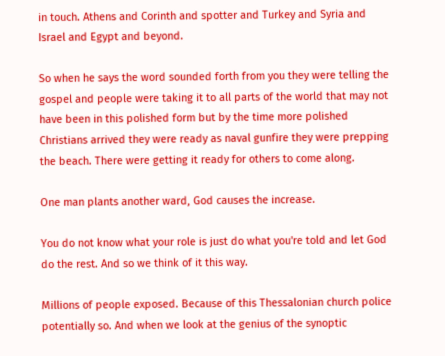in touch. Athens and Corinth and spotter and Turkey and Syria and Israel and Egypt and beyond.

So when he says the word sounded forth from you they were telling the gospel and people were taking it to all parts of the world that may not have been in this polished form but by the time more polished Christians arrived they were ready as naval gunfire they were prepping the beach. There were getting it ready for others to come along.

One man plants another ward, God causes the increase.

You do not know what your role is just do what you're told and let God do the rest. And so we think of it this way.

Millions of people exposed. Because of this Thessalonian church police potentially so. And when we look at the genius of the synoptic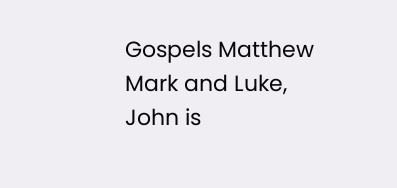Gospels Matthew Mark and Luke, John is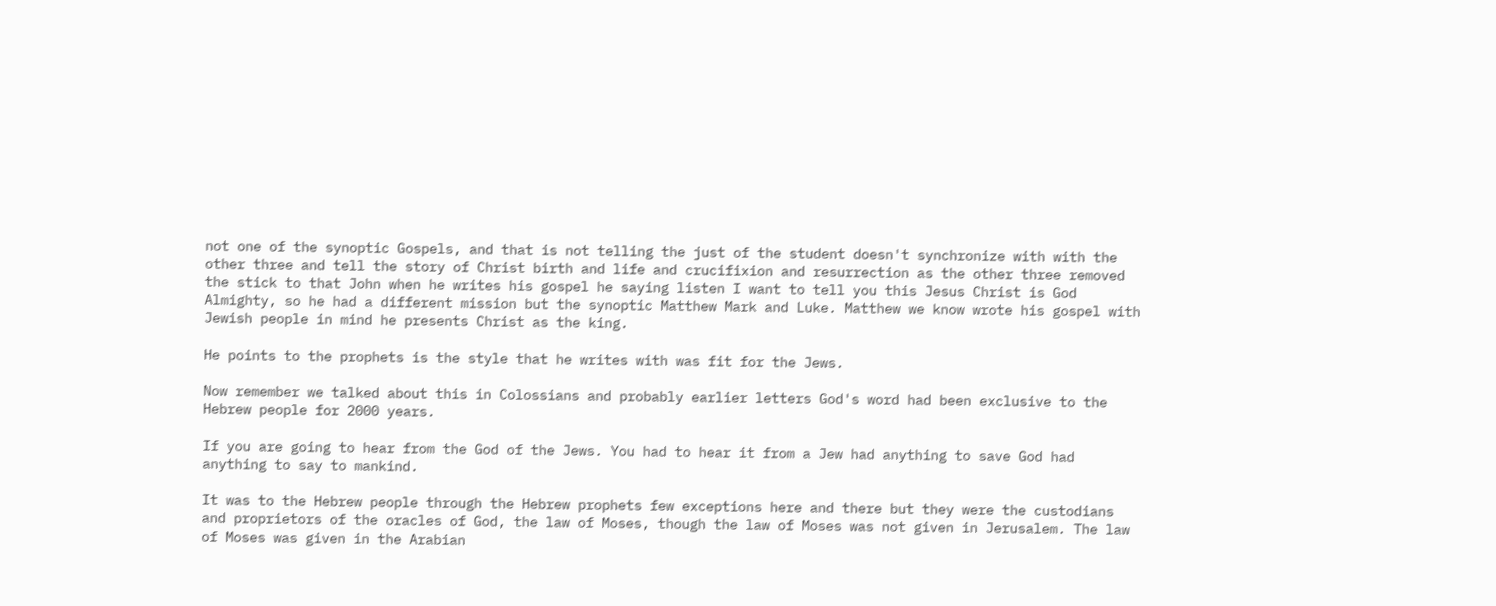not one of the synoptic Gospels, and that is not telling the just of the student doesn't synchronize with with the other three and tell the story of Christ birth and life and crucifixion and resurrection as the other three removed the stick to that John when he writes his gospel he saying listen I want to tell you this Jesus Christ is God Almighty, so he had a different mission but the synoptic Matthew Mark and Luke. Matthew we know wrote his gospel with Jewish people in mind he presents Christ as the king.

He points to the prophets is the style that he writes with was fit for the Jews.

Now remember we talked about this in Colossians and probably earlier letters God's word had been exclusive to the Hebrew people for 2000 years.

If you are going to hear from the God of the Jews. You had to hear it from a Jew had anything to save God had anything to say to mankind.

It was to the Hebrew people through the Hebrew prophets few exceptions here and there but they were the custodians and proprietors of the oracles of God, the law of Moses, though the law of Moses was not given in Jerusalem. The law of Moses was given in the Arabian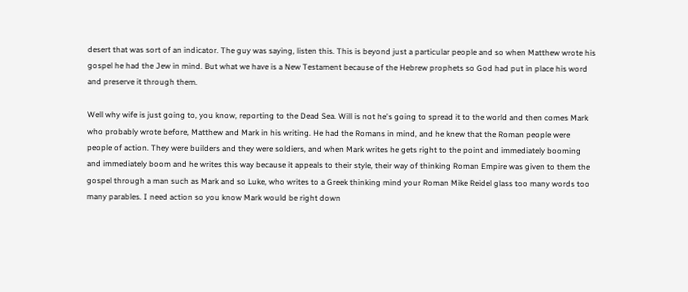desert that was sort of an indicator. The guy was saying, listen this. This is beyond just a particular people and so when Matthew wrote his gospel he had the Jew in mind. But what we have is a New Testament because of the Hebrew prophets so God had put in place his word and preserve it through them.

Well why wife is just going to, you know, reporting to the Dead Sea. Will is not he's going to spread it to the world and then comes Mark who probably wrote before, Matthew and Mark in his writing. He had the Romans in mind, and he knew that the Roman people were people of action. They were builders and they were soldiers, and when Mark writes he gets right to the point and immediately booming and immediately boom and he writes this way because it appeals to their style, their way of thinking Roman Empire was given to them the gospel through a man such as Mark and so Luke, who writes to a Greek thinking mind your Roman Mike Reidel glass too many words too many parables. I need action so you know Mark would be right down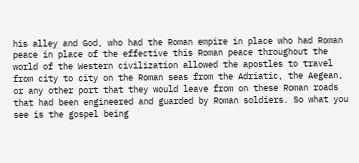his alley and God, who had the Roman empire in place who had Roman peace in place of the effective this Roman peace throughout the world of the Western civilization allowed the apostles to travel from city to city on the Roman seas from the Adriatic, the Aegean, or any other port that they would leave from on these Roman roads that had been engineered and guarded by Roman soldiers. So what you see is the gospel being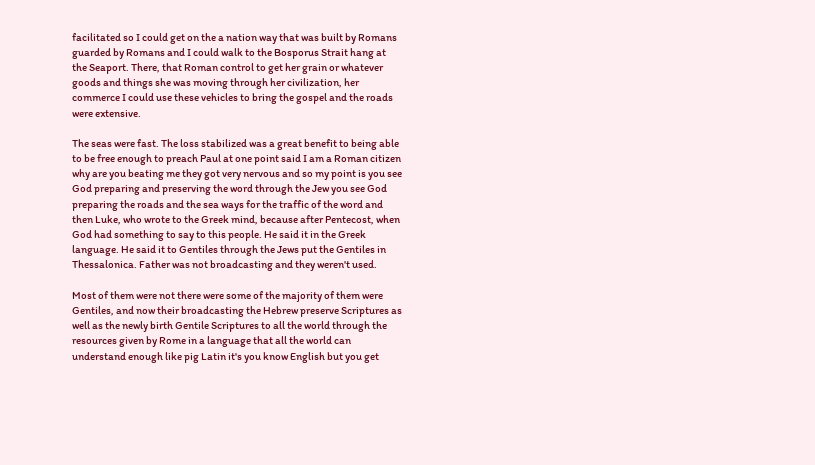facilitated so I could get on the a nation way that was built by Romans guarded by Romans and I could walk to the Bosporus Strait hang at the Seaport. There, that Roman control to get her grain or whatever goods and things she was moving through her civilization, her commerce I could use these vehicles to bring the gospel and the roads were extensive.

The seas were fast. The loss stabilized was a great benefit to being able to be free enough to preach Paul at one point said I am a Roman citizen why are you beating me they got very nervous and so my point is you see God preparing and preserving the word through the Jew you see God preparing the roads and the sea ways for the traffic of the word and then Luke, who wrote to the Greek mind, because after Pentecost, when God had something to say to this people. He said it in the Greek language. He said it to Gentiles through the Jews put the Gentiles in Thessalonica. Father was not broadcasting and they weren't used.

Most of them were not there were some of the majority of them were Gentiles, and now their broadcasting the Hebrew preserve Scriptures as well as the newly birth Gentile Scriptures to all the world through the resources given by Rome in a language that all the world can understand enough like pig Latin it's you know English but you get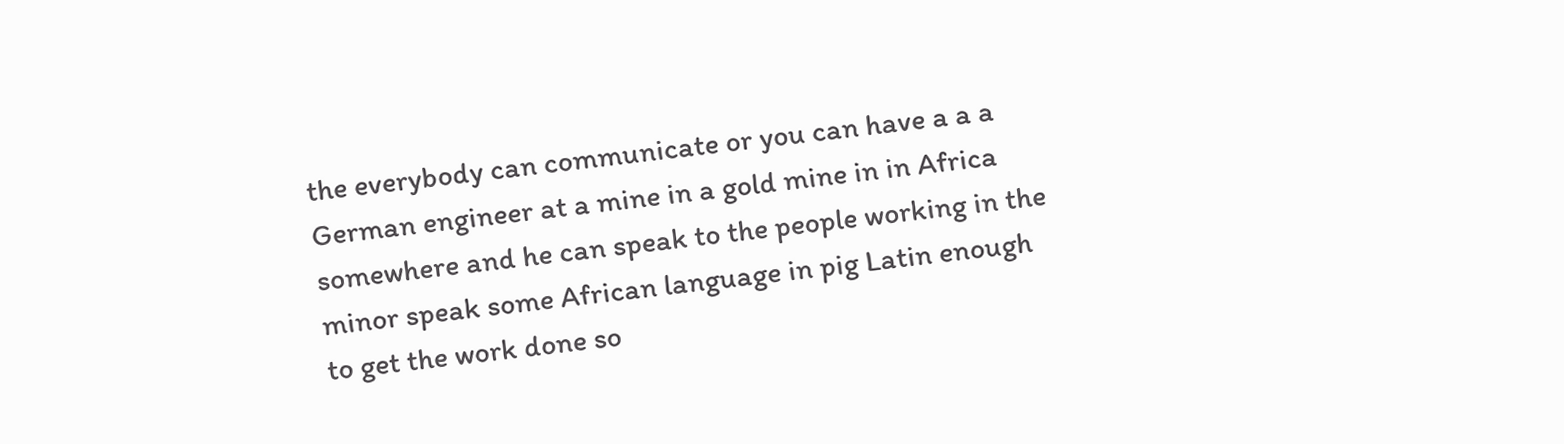the everybody can communicate or you can have a a a German engineer at a mine in a gold mine in in Africa somewhere and he can speak to the people working in the minor speak some African language in pig Latin enough to get the work done so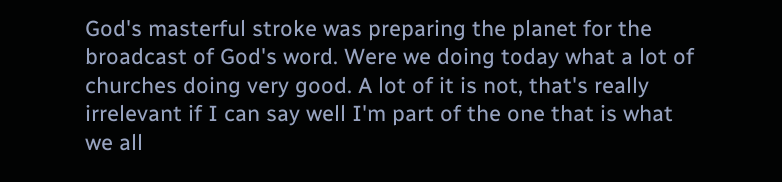God's masterful stroke was preparing the planet for the broadcast of God's word. Were we doing today what a lot of churches doing very good. A lot of it is not, that's really irrelevant if I can say well I'm part of the one that is what we all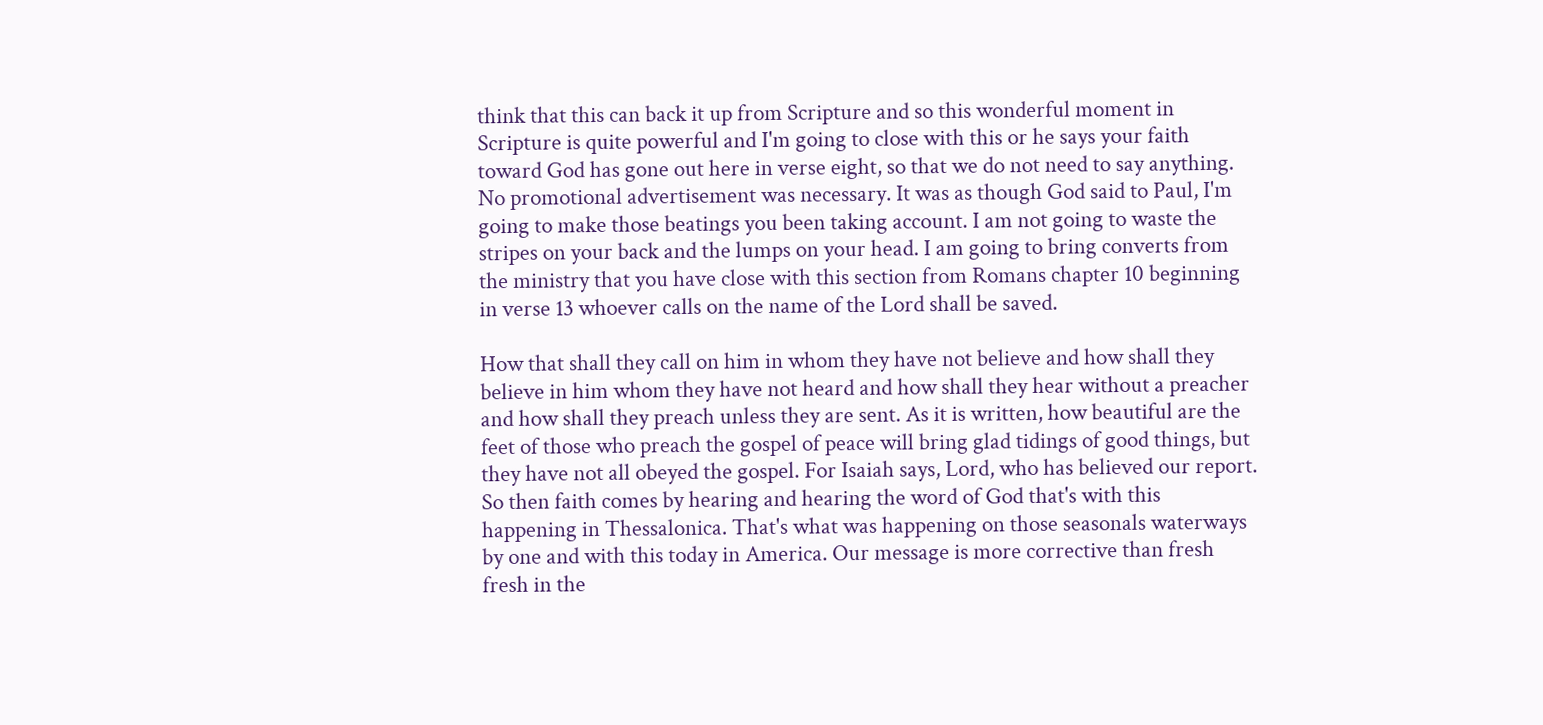think that this can back it up from Scripture and so this wonderful moment in Scripture is quite powerful and I'm going to close with this or he says your faith toward God has gone out here in verse eight, so that we do not need to say anything. No promotional advertisement was necessary. It was as though God said to Paul, I'm going to make those beatings you been taking account. I am not going to waste the stripes on your back and the lumps on your head. I am going to bring converts from the ministry that you have close with this section from Romans chapter 10 beginning in verse 13 whoever calls on the name of the Lord shall be saved.

How that shall they call on him in whom they have not believe and how shall they believe in him whom they have not heard and how shall they hear without a preacher and how shall they preach unless they are sent. As it is written, how beautiful are the feet of those who preach the gospel of peace will bring glad tidings of good things, but they have not all obeyed the gospel. For Isaiah says, Lord, who has believed our report. So then faith comes by hearing and hearing the word of God that's with this happening in Thessalonica. That's what was happening on those seasonals waterways by one and with this today in America. Our message is more corrective than fresh fresh in the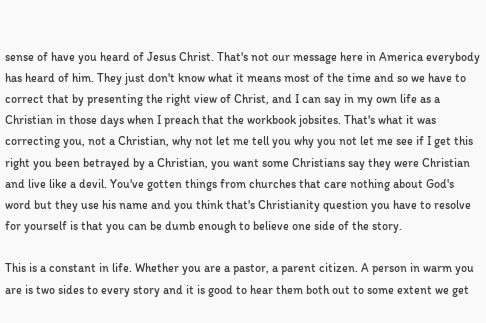sense of have you heard of Jesus Christ. That's not our message here in America everybody has heard of him. They just don't know what it means most of the time and so we have to correct that by presenting the right view of Christ, and I can say in my own life as a Christian in those days when I preach that the workbook jobsites. That's what it was correcting you, not a Christian, why not let me tell you why you not let me see if I get this right you been betrayed by a Christian, you want some Christians say they were Christian and live like a devil. You've gotten things from churches that care nothing about God's word but they use his name and you think that's Christianity question you have to resolve for yourself is that you can be dumb enough to believe one side of the story.

This is a constant in life. Whether you are a pastor, a parent citizen. A person in warm you are is two sides to every story and it is good to hear them both out to some extent we get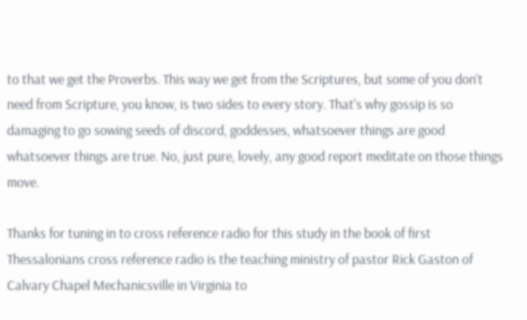to that we get the Proverbs. This way we get from the Scriptures, but some of you don't need from Scripture, you know, is two sides to every story. That's why gossip is so damaging to go sowing seeds of discord, goddesses, whatsoever things are good whatsoever things are true. No, just pure, lovely, any good report meditate on those things move.

Thanks for tuning in to cross reference radio for this study in the book of first Thessalonians cross reference radio is the teaching ministry of pastor Rick Gaston of Calvary Chapel Mechanicsville in Virginia to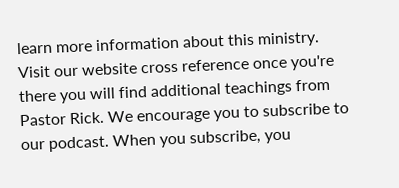learn more information about this ministry. Visit our website cross reference once you're there you will find additional teachings from Pastor Rick. We encourage you to subscribe to our podcast. When you subscribe, you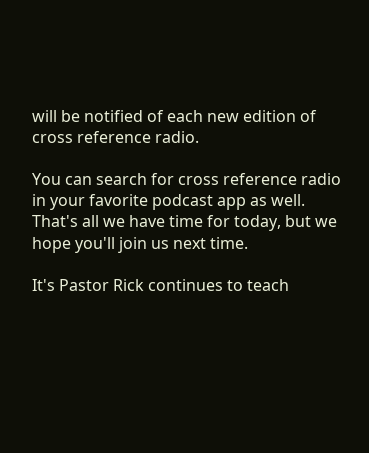will be notified of each new edition of cross reference radio.

You can search for cross reference radio in your favorite podcast app as well. That's all we have time for today, but we hope you'll join us next time.

It's Pastor Rick continues to teach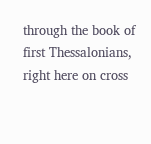through the book of first Thessalonians, right here on cross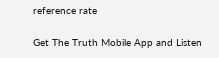reference rate

Get The Truth Mobile App and Listen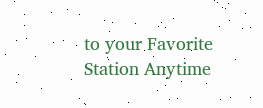to your Favorite Station Anytime